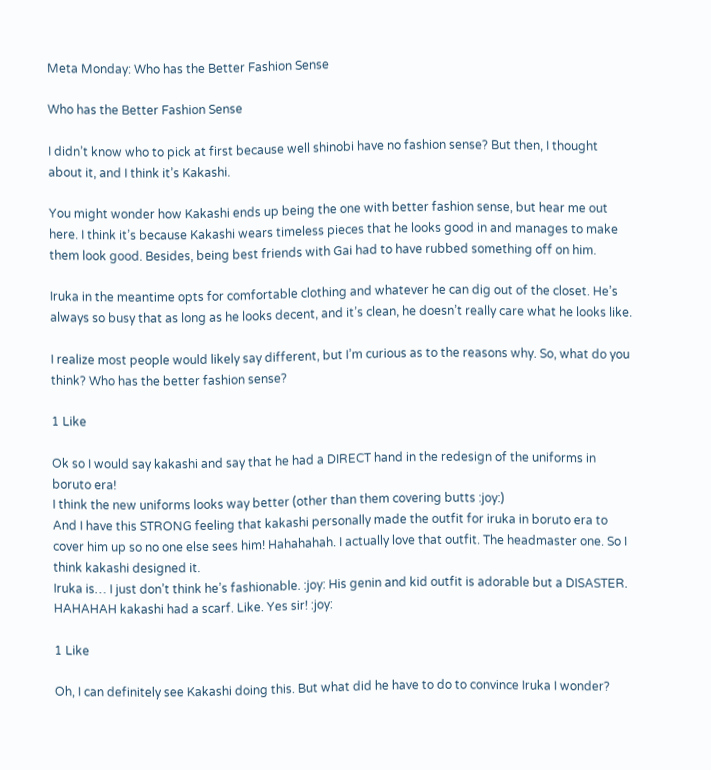Meta Monday: Who has the Better Fashion Sense

Who has the Better Fashion Sense

I didn’t know who to pick at first because well shinobi have no fashion sense? But then, I thought about it, and I think it’s Kakashi.

You might wonder how Kakashi ends up being the one with better fashion sense, but hear me out here. I think it’s because Kakashi wears timeless pieces that he looks good in and manages to make them look good. Besides, being best friends with Gai had to have rubbed something off on him.

Iruka in the meantime opts for comfortable clothing and whatever he can dig out of the closet. He’s always so busy that as long as he looks decent, and it’s clean, he doesn’t really care what he looks like.

I realize most people would likely say different, but I’m curious as to the reasons why. So, what do you think? Who has the better fashion sense?

1 Like

Ok so I would say kakashi and say that he had a DIRECT hand in the redesign of the uniforms in boruto era!
I think the new uniforms looks way better (other than them covering butts :joy:)
And I have this STRONG feeling that kakashi personally made the outfit for iruka in boruto era to cover him up so no one else sees him! Hahahahah. I actually love that outfit. The headmaster one. So I think kakashi designed it.
Iruka is… I just don’t think he’s fashionable. :joy: His genin and kid outfit is adorable but a DISASTER. HAHAHAH kakashi had a scarf. Like. Yes sir! :joy:

1 Like

Oh, I can definitely see Kakashi doing this. But what did he have to do to convince Iruka I wonder?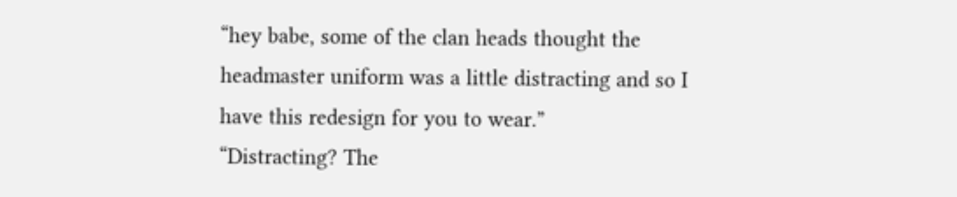“hey babe, some of the clan heads thought the headmaster uniform was a little distracting and so I have this redesign for you to wear.”
“Distracting? The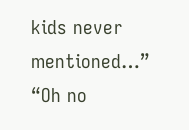kids never mentioned…”
“Oh no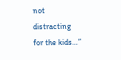not distracting for the kids…”